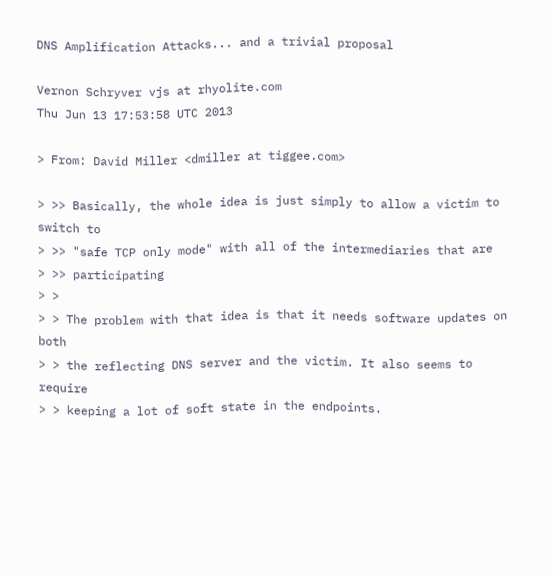DNS Amplification Attacks... and a trivial proposal

Vernon Schryver vjs at rhyolite.com
Thu Jun 13 17:53:58 UTC 2013

> From: David Miller <dmiller at tiggee.com>

> >> Basically, the whole idea is just simply to allow a victim to switch to
> >> "safe TCP only mode" with all of the intermediaries that are
> >> participating
> >
> > The problem with that idea is that it needs software updates on both
> > the reflecting DNS server and the victim. It also seems to require
> > keeping a lot of soft state in the endpoints.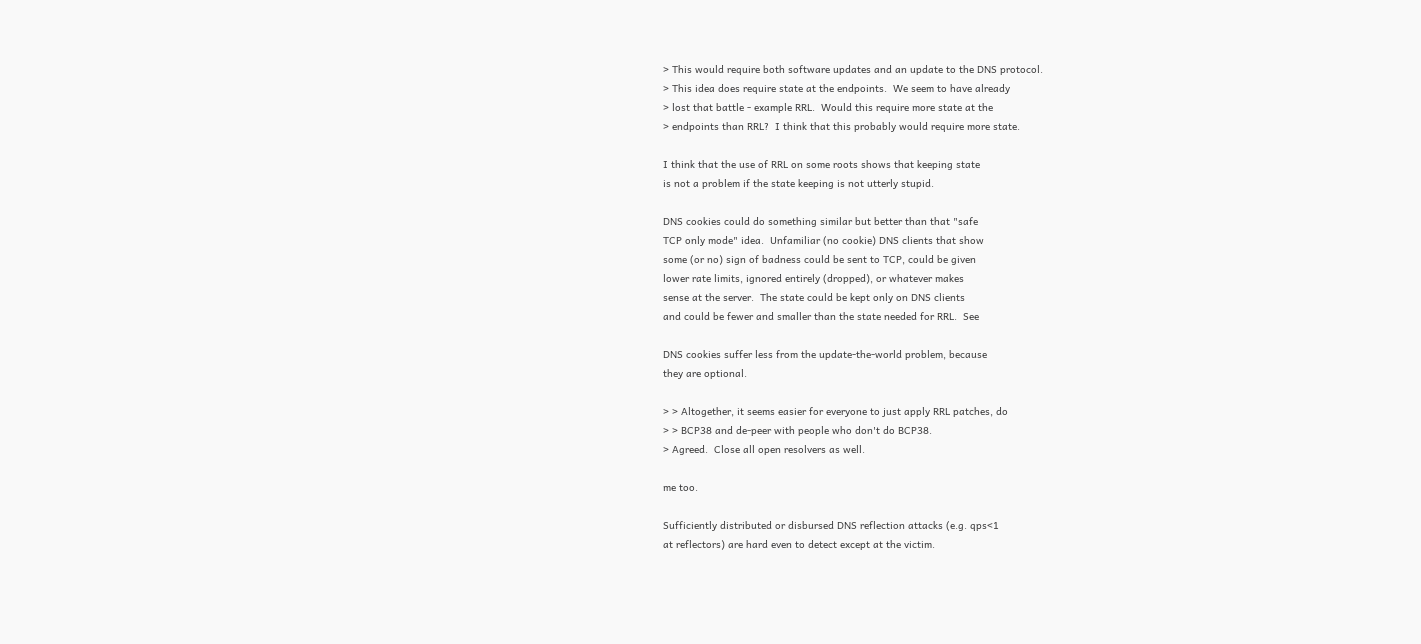> This would require both software updates and an update to the DNS protocol.
> This idea does require state at the endpoints.  We seem to have already
> lost that battle - example RRL.  Would this require more state at the
> endpoints than RRL?  I think that this probably would require more state.

I think that the use of RRL on some roots shows that keeping state
is not a problem if the state keeping is not utterly stupid.

DNS cookies could do something similar but better than that "safe
TCP only mode" idea.  Unfamiliar (no cookie) DNS clients that show
some (or no) sign of badness could be sent to TCP, could be given
lower rate limits, ignored entirely (dropped), or whatever makes
sense at the server.  The state could be kept only on DNS clients
and could be fewer and smaller than the state needed for RRL.  See

DNS cookies suffer less from the update-the-world problem, because
they are optional.

> > Altogether, it seems easier for everyone to just apply RRL patches, do
> > BCP38 and de-peer with people who don't do BCP38.
> Agreed.  Close all open resolvers as well.

me too.

Sufficiently distributed or disbursed DNS reflection attacks (e.g. qps<1
at reflectors) are hard even to detect except at the victim.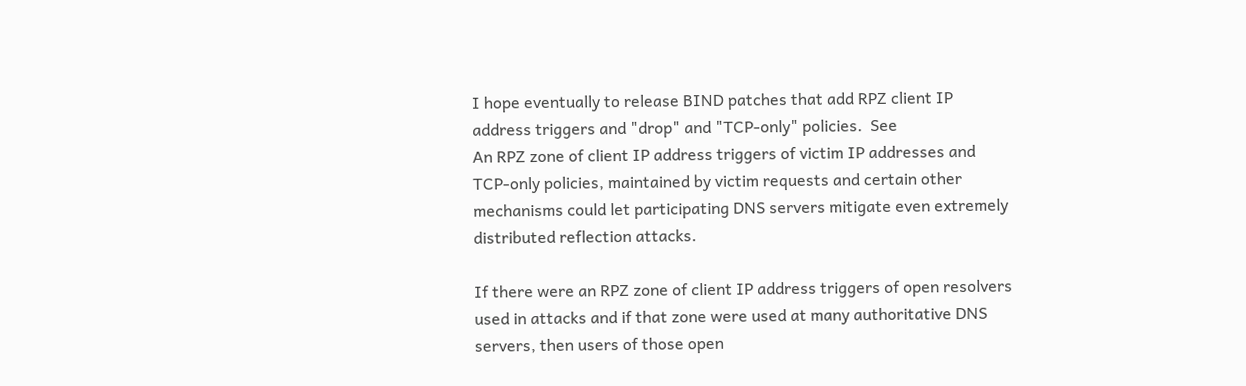I hope eventually to release BIND patches that add RPZ client IP
address triggers and "drop" and "TCP-only" policies.  See
An RPZ zone of client IP address triggers of victim IP addresses and
TCP-only policies, maintained by victim requests and certain other
mechanisms could let participating DNS servers mitigate even extremely
distributed reflection attacks.

If there were an RPZ zone of client IP address triggers of open resolvers
used in attacks and if that zone were used at many authoritative DNS
servers, then users of those open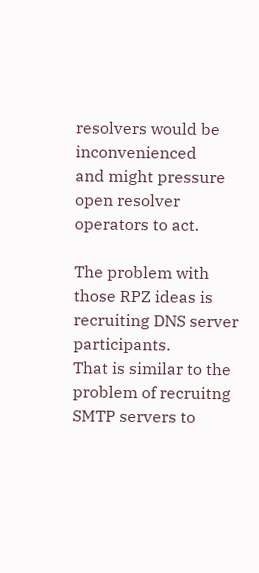resolvers would be inconvenienced
and might pressure open resolver operators to act.

The problem with those RPZ ideas is recruiting DNS server participants.
That is similar to the problem of recruitng SMTP servers to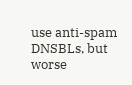use anti-spam
DNSBLs, but worse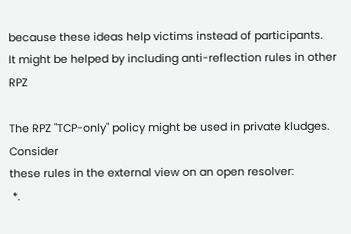because these ideas help victims instead of participants.
It might be helped by including anti-reflection rules in other RPZ

The RPZ "TCP-only" policy might be used in private kludges.  Consider
these rules in the external view on an open resolver:
 *.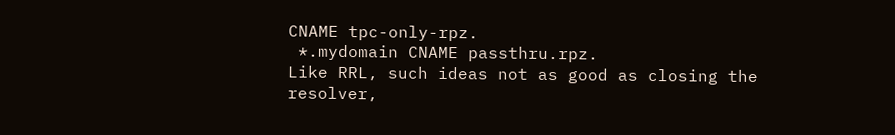CNAME tpc-only-rpz.
 *.mydomain CNAME passthru.rpz.
Like RRL, such ideas not as good as closing the resolver,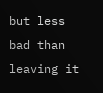but less
bad than leaving it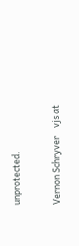unprotected.

Vernon Schryver    vjs at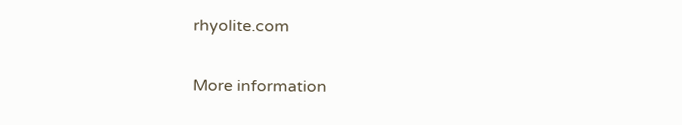rhyolite.com

More information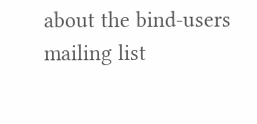about the bind-users mailing list